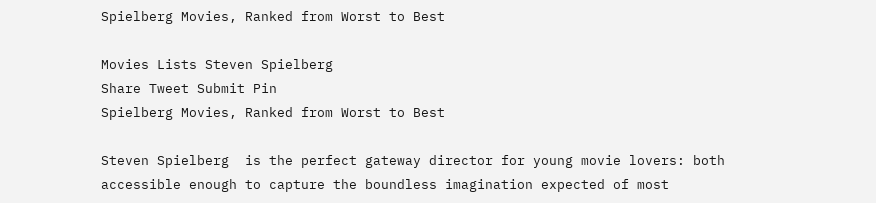Spielberg Movies, Ranked from Worst to Best

Movies Lists Steven Spielberg
Share Tweet Submit Pin
Spielberg Movies, Ranked from Worst to Best

Steven Spielberg  is the perfect gateway director for young movie lovers: both accessible enough to capture the boundless imagination expected of most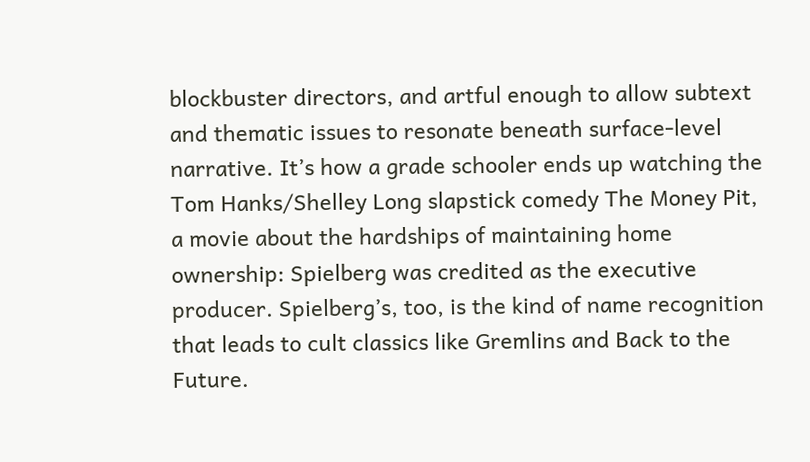blockbuster directors, and artful enough to allow subtext and thematic issues to resonate beneath surface-level narrative. It’s how a grade schooler ends up watching the Tom Hanks/Shelley Long slapstick comedy The Money Pit, a movie about the hardships of maintaining home ownership: Spielberg was credited as the executive producer. Spielberg’s, too, is the kind of name recognition that leads to cult classics like Gremlins and Back to the Future.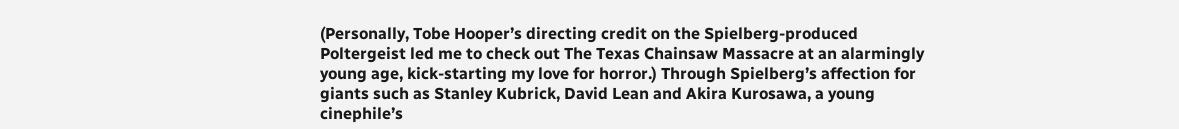(Personally, Tobe Hooper’s directing credit on the Spielberg-produced Poltergeist led me to check out The Texas Chainsaw Massacre at an alarmingly young age, kick-starting my love for horror.) Through Spielberg’s affection for giants such as Stanley Kubrick, David Lean and Akira Kurosawa, a young cinephile’s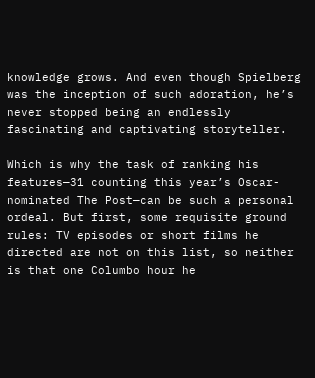knowledge grows. And even though Spielberg was the inception of such adoration, he’s never stopped being an endlessly fascinating and captivating storyteller.

Which is why the task of ranking his features—31 counting this year’s Oscar-nominated The Post—can be such a personal ordeal. But first, some requisite ground rules: TV episodes or short films he directed are not on this list, so neither is that one Columbo hour he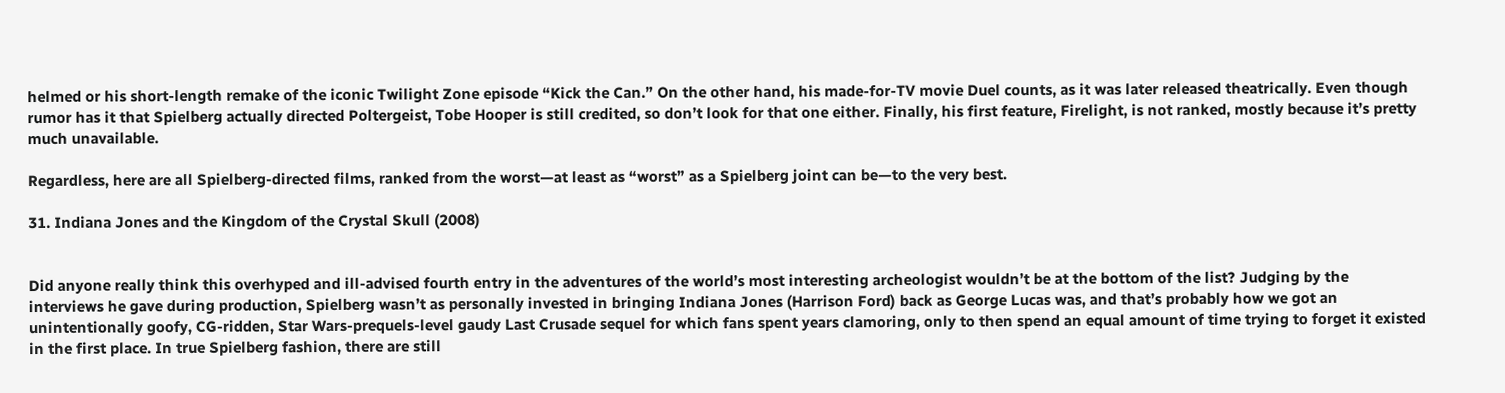helmed or his short-length remake of the iconic Twilight Zone episode “Kick the Can.” On the other hand, his made-for-TV movie Duel counts, as it was later released theatrically. Even though rumor has it that Spielberg actually directed Poltergeist, Tobe Hooper is still credited, so don’t look for that one either. Finally, his first feature, Firelight, is not ranked, mostly because it’s pretty much unavailable.

Regardless, here are all Spielberg-directed films, ranked from the worst—at least as “worst” as a Spielberg joint can be—to the very best.

31. Indiana Jones and the Kingdom of the Crystal Skull (2008)


Did anyone really think this overhyped and ill-advised fourth entry in the adventures of the world’s most interesting archeologist wouldn’t be at the bottom of the list? Judging by the interviews he gave during production, Spielberg wasn’t as personally invested in bringing Indiana Jones (Harrison Ford) back as George Lucas was, and that’s probably how we got an unintentionally goofy, CG-ridden, Star Wars-prequels-level gaudy Last Crusade sequel for which fans spent years clamoring, only to then spend an equal amount of time trying to forget it existed in the first place. In true Spielberg fashion, there are still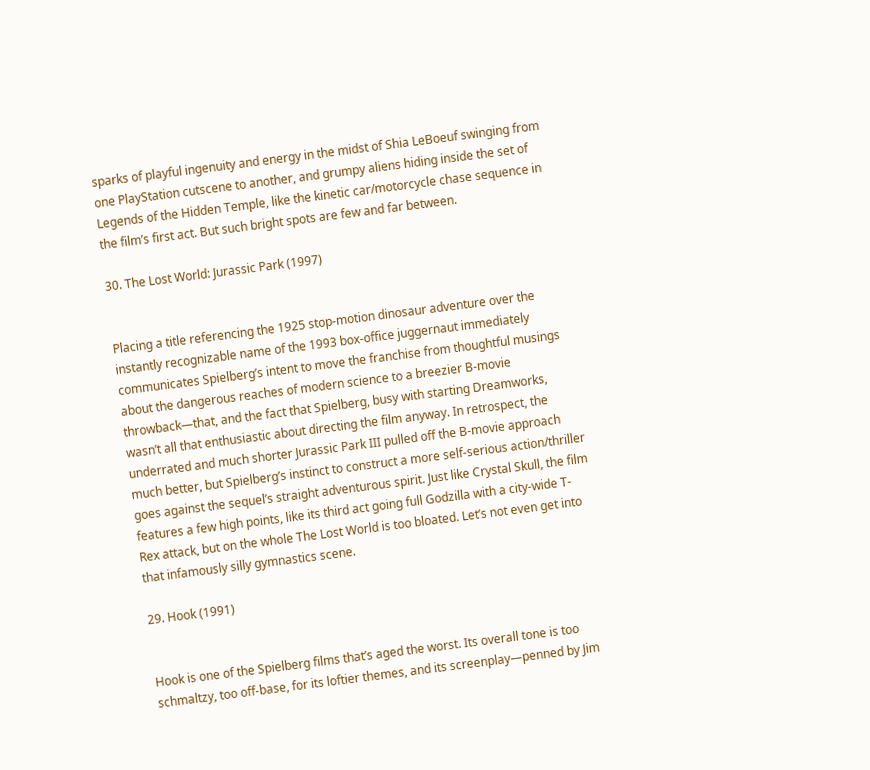sparks of playful ingenuity and energy in the midst of Shia LeBoeuf swinging from one PlayStation cutscene to another, and grumpy aliens hiding inside the set of Legends of the Hidden Temple, like the kinetic car/motorcycle chase sequence in the film’s first act. But such bright spots are few and far between.

30. The Lost World: Jurassic Park (1997)


Placing a title referencing the 1925 stop-motion dinosaur adventure over the instantly recognizable name of the 1993 box-office juggernaut immediately communicates Spielberg’s intent to move the franchise from thoughtful musings about the dangerous reaches of modern science to a breezier B-movie throwback—that, and the fact that Spielberg, busy with starting Dreamworks, wasn’t all that enthusiastic about directing the film anyway. In retrospect, the underrated and much shorter Jurassic Park III pulled off the B-movie approach much better, but Spielberg’s instinct to construct a more self-serious action/thriller goes against the sequel’s straight adventurous spirit. Just like Crystal Skull, the film features a few high points, like its third act going full Godzilla with a city-wide T-Rex attack, but on the whole The Lost World is too bloated. Let’s not even get into that infamously silly gymnastics scene.

29. Hook (1991)


Hook is one of the Spielberg films that’s aged the worst. Its overall tone is too schmaltzy, too off-base, for its loftier themes, and its screenplay—penned by Jim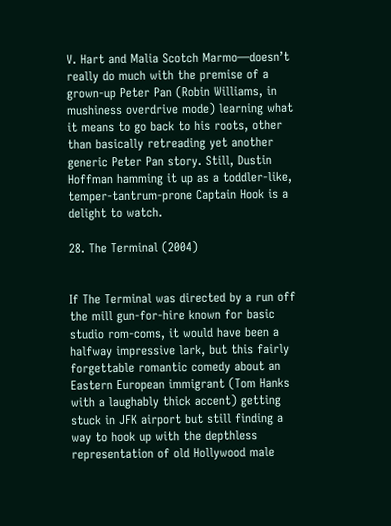V. Hart and Malia Scotch Marmo—doesn’t really do much with the premise of a grown-up Peter Pan (Robin Williams, in mushiness overdrive mode) learning what it means to go back to his roots, other than basically retreading yet another generic Peter Pan story. Still, Dustin Hoffman hamming it up as a toddler-like, temper-tantrum-prone Captain Hook is a delight to watch.

28. The Terminal (2004)


If The Terminal was directed by a run off the mill gun-for-hire known for basic studio rom-coms, it would have been a halfway impressive lark, but this fairly forgettable romantic comedy about an Eastern European immigrant (Tom Hanks with a laughably thick accent) getting stuck in JFK airport but still finding a way to hook up with the depthless representation of old Hollywood male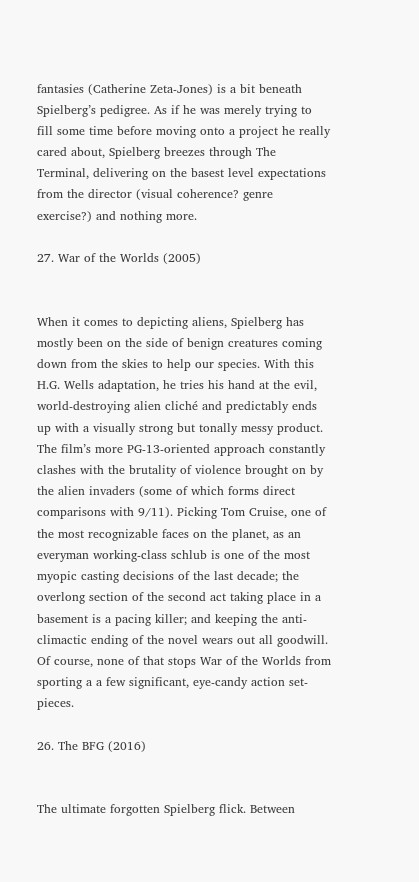fantasies (Catherine Zeta-Jones) is a bit beneath Spielberg’s pedigree. As if he was merely trying to fill some time before moving onto a project he really cared about, Spielberg breezes through The Terminal, delivering on the basest level expectations from the director (visual coherence? genre exercise?) and nothing more.

27. War of the Worlds (2005)


When it comes to depicting aliens, Spielberg has mostly been on the side of benign creatures coming down from the skies to help our species. With this H.G. Wells adaptation, he tries his hand at the evil, world-destroying alien cliché and predictably ends up with a visually strong but tonally messy product. The film’s more PG-13-oriented approach constantly clashes with the brutality of violence brought on by the alien invaders (some of which forms direct comparisons with 9/11). Picking Tom Cruise, one of the most recognizable faces on the planet, as an everyman working-class schlub is one of the most myopic casting decisions of the last decade; the overlong section of the second act taking place in a basement is a pacing killer; and keeping the anti-climactic ending of the novel wears out all goodwill. Of course, none of that stops War of the Worlds from sporting a a few significant, eye-candy action set-pieces.

26. The BFG (2016)


The ultimate forgotten Spielberg flick. Between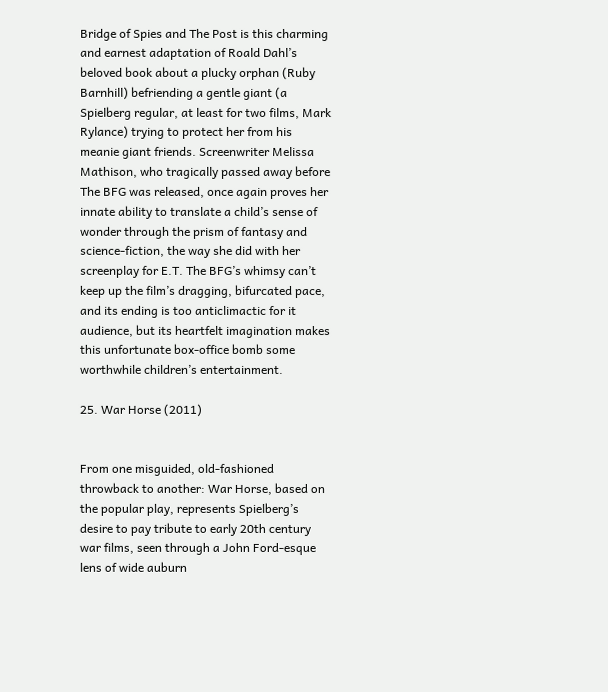Bridge of Spies and The Post is this charming and earnest adaptation of Roald Dahl’s beloved book about a plucky orphan (Ruby Barnhill) befriending a gentle giant (a Spielberg regular, at least for two films, Mark Rylance) trying to protect her from his meanie giant friends. Screenwriter Melissa Mathison, who tragically passed away before The BFG was released, once again proves her innate ability to translate a child’s sense of wonder through the prism of fantasy and science-fiction, the way she did with her screenplay for E.T. The BFG’s whimsy can’t keep up the film’s dragging, bifurcated pace, and its ending is too anticlimactic for it audience, but its heartfelt imagination makes this unfortunate box-office bomb some worthwhile children’s entertainment.

25. War Horse (2011)


From one misguided, old-fashioned throwback to another: War Horse, based on the popular play, represents Spielberg’s desire to pay tribute to early 20th century war films, seen through a John Ford-esque lens of wide auburn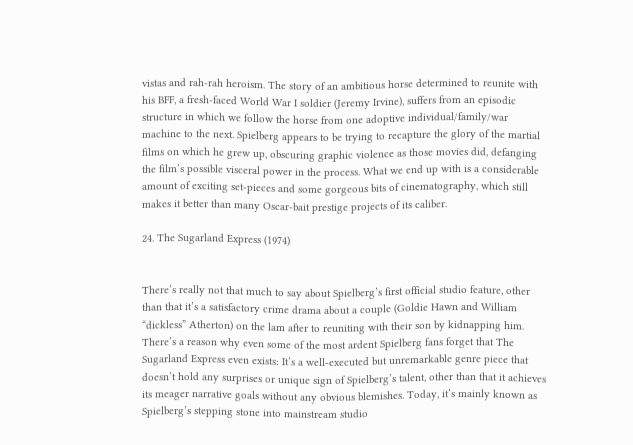vistas and rah-rah heroism. The story of an ambitious horse determined to reunite with his BFF, a fresh-faced World War I soldier (Jeremy Irvine), suffers from an episodic structure in which we follow the horse from one adoptive individual/family/war machine to the next. Spielberg appears to be trying to recapture the glory of the martial films on which he grew up, obscuring graphic violence as those movies did, defanging the film’s possible visceral power in the process. What we end up with is a considerable amount of exciting set-pieces and some gorgeous bits of cinematography, which still makes it better than many Oscar-bait prestige projects of its caliber.

24. The Sugarland Express (1974)


There’s really not that much to say about Spielberg’s first official studio feature, other than that it’s a satisfactory crime drama about a couple (Goldie Hawn and William “dickless” Atherton) on the lam after to reuniting with their son by kidnapping him. There’s a reason why even some of the most ardent Spielberg fans forget that The Sugarland Express even exists: It’s a well-executed but unremarkable genre piece that doesn’t hold any surprises or unique sign of Spielberg’s talent, other than that it achieves its meager narrative goals without any obvious blemishes. Today, it’s mainly known as Spielberg’s stepping stone into mainstream studio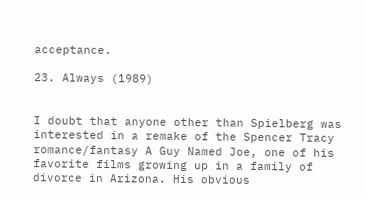acceptance.

23. Always (1989)


I doubt that anyone other than Spielberg was interested in a remake of the Spencer Tracy romance/fantasy A Guy Named Joe, one of his favorite films growing up in a family of divorce in Arizona. His obvious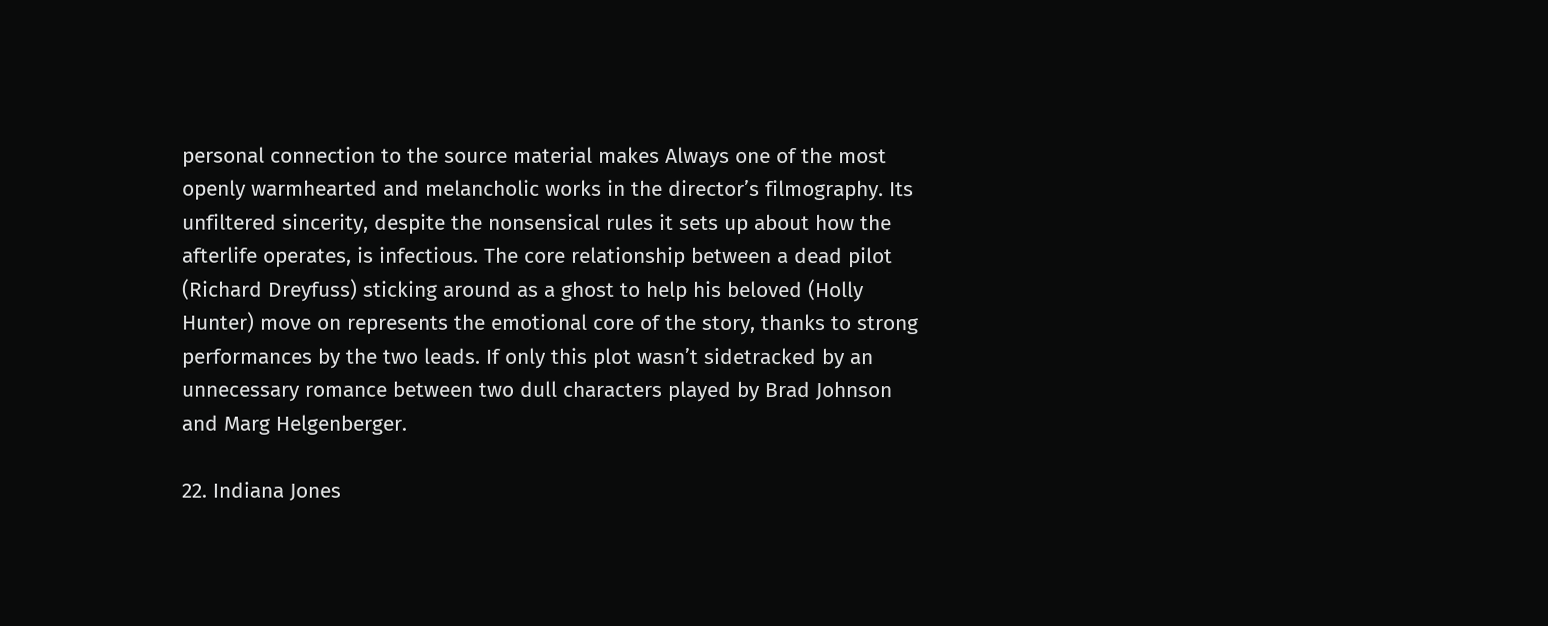personal connection to the source material makes Always one of the most openly warmhearted and melancholic works in the director’s filmography. Its unfiltered sincerity, despite the nonsensical rules it sets up about how the afterlife operates, is infectious. The core relationship between a dead pilot (Richard Dreyfuss) sticking around as a ghost to help his beloved (Holly Hunter) move on represents the emotional core of the story, thanks to strong performances by the two leads. If only this plot wasn’t sidetracked by an unnecessary romance between two dull characters played by Brad Johnson and Marg Helgenberger.

22. Indiana Jones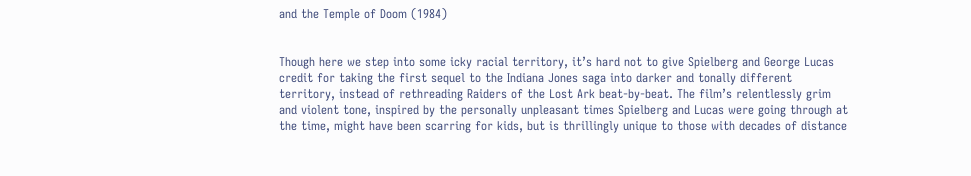and the Temple of Doom (1984)


Though here we step into some icky racial territory, it’s hard not to give Spielberg and George Lucas credit for taking the first sequel to the Indiana Jones saga into darker and tonally different territory, instead of rethreading Raiders of the Lost Ark beat-by-beat. The film’s relentlessly grim and violent tone, inspired by the personally unpleasant times Spielberg and Lucas were going through at the time, might have been scarring for kids, but is thrillingly unique to those with decades of distance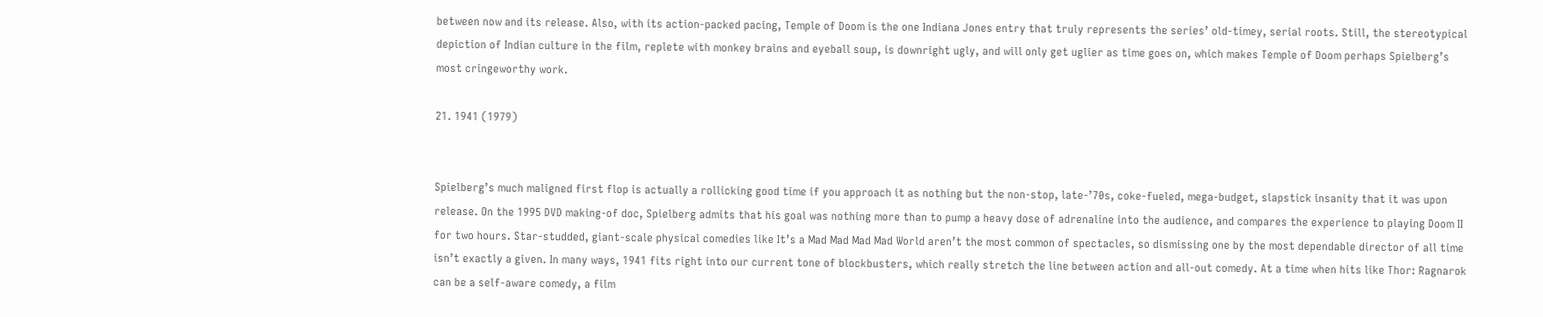between now and its release. Also, with its action-packed pacing, Temple of Doom is the one Indiana Jones entry that truly represents the series’ old-timey, serial roots. Still, the stereotypical depiction of Indian culture in the film, replete with monkey brains and eyeball soup, is downright ugly, and will only get uglier as time goes on, which makes Temple of Doom perhaps Spielberg’s most cringeworthy work.

21. 1941 (1979)


Spielberg’s much maligned first flop is actually a rollicking good time if you approach it as nothing but the non-stop, late-’70s, coke-fueled, mega-budget, slapstick insanity that it was upon release. On the 1995 DVD making-of doc, Spielberg admits that his goal was nothing more than to pump a heavy dose of adrenaline into the audience, and compares the experience to playing Doom II for two hours. Star-studded, giant-scale physical comedies like It’s a Mad Mad Mad Mad World aren’t the most common of spectacles, so dismissing one by the most dependable director of all time isn’t exactly a given. In many ways, 1941 fits right into our current tone of blockbusters, which really stretch the line between action and all-out comedy. At a time when hits like Thor: Ragnarok can be a self-aware comedy, a film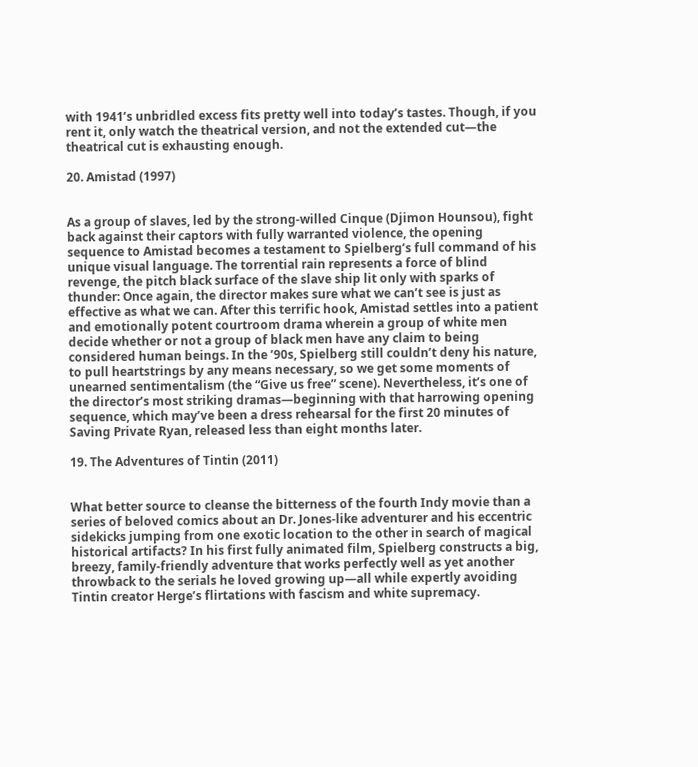with 1941’s unbridled excess fits pretty well into today’s tastes. Though, if you rent it, only watch the theatrical version, and not the extended cut—the theatrical cut is exhausting enough.

20. Amistad (1997)


As a group of slaves, led by the strong-willed Cinque (Djimon Hounsou), fight back against their captors with fully warranted violence, the opening sequence to Amistad becomes a testament to Spielberg’s full command of his unique visual language. The torrential rain represents a force of blind revenge, the pitch black surface of the slave ship lit only with sparks of thunder: Once again, the director makes sure what we can’t see is just as effective as what we can. After this terrific hook, Amistad settles into a patient and emotionally potent courtroom drama wherein a group of white men decide whether or not a group of black men have any claim to being considered human beings. In the ’90s, Spielberg still couldn’t deny his nature, to pull heartstrings by any means necessary, so we get some moments of unearned sentimentalism (the “Give us free” scene). Nevertheless, it’s one of the director’s most striking dramas—beginning with that harrowing opening sequence, which may’ve been a dress rehearsal for the first 20 minutes of Saving Private Ryan, released less than eight months later.

19. The Adventures of Tintin (2011)


What better source to cleanse the bitterness of the fourth Indy movie than a series of beloved comics about an Dr. Jones-like adventurer and his eccentric sidekicks jumping from one exotic location to the other in search of magical historical artifacts? In his first fully animated film, Spielberg constructs a big, breezy, family-friendly adventure that works perfectly well as yet another throwback to the serials he loved growing up—all while expertly avoiding Tintin creator Herge’s flirtations with fascism and white supremacy.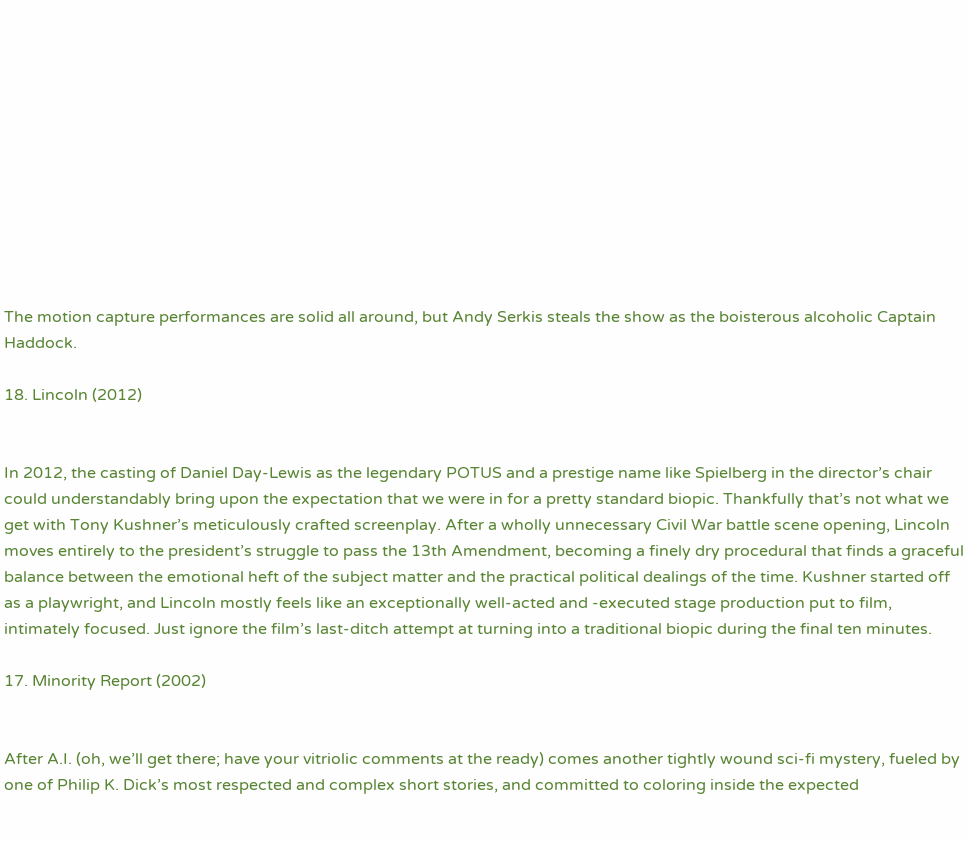The motion capture performances are solid all around, but Andy Serkis steals the show as the boisterous alcoholic Captain Haddock.

18. Lincoln (2012)


In 2012, the casting of Daniel Day-Lewis as the legendary POTUS and a prestige name like Spielberg in the director’s chair could understandably bring upon the expectation that we were in for a pretty standard biopic. Thankfully that’s not what we get with Tony Kushner’s meticulously crafted screenplay. After a wholly unnecessary Civil War battle scene opening, Lincoln moves entirely to the president’s struggle to pass the 13th Amendment, becoming a finely dry procedural that finds a graceful balance between the emotional heft of the subject matter and the practical political dealings of the time. Kushner started off as a playwright, and Lincoln mostly feels like an exceptionally well-acted and -executed stage production put to film, intimately focused. Just ignore the film’s last-ditch attempt at turning into a traditional biopic during the final ten minutes.

17. Minority Report (2002)


After A.I. (oh, we’ll get there; have your vitriolic comments at the ready) comes another tightly wound sci-fi mystery, fueled by one of Philip K. Dick’s most respected and complex short stories, and committed to coloring inside the expected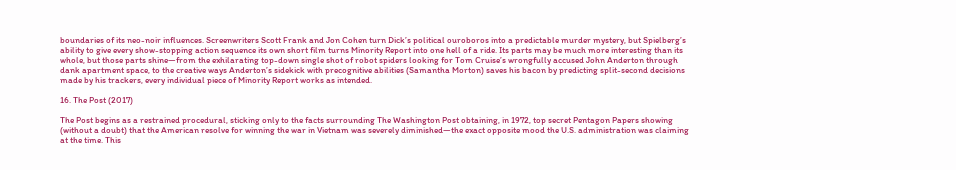boundaries of its neo-noir influences. Screenwriters Scott Frank and Jon Cohen turn Dick’s political ouroboros into a predictable murder mystery, but Spielberg’s ability to give every show-stopping action sequence its own short film turns Minority Report into one hell of a ride. Its parts may be much more interesting than its whole, but those parts shine—from the exhilarating top-down single shot of robot spiders looking for Tom Cruise’s wrongfully accused John Anderton through dank apartment space, to the creative ways Anderton’s sidekick with precognitive abilities (Samantha Morton) saves his bacon by predicting split-second decisions made by his trackers, every individual piece of Minority Report works as intended.

16. The Post (2017)

The Post begins as a restrained procedural, sticking only to the facts surrounding The Washington Post obtaining, in 1972, top secret Pentagon Papers showing (without a doubt) that the American resolve for winning the war in Vietnam was severely diminished—the exact opposite mood the U.S. administration was claiming at the time. This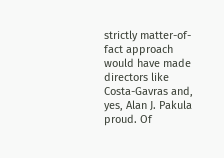strictly matter-of-fact approach would have made directors like Costa-Gavras and, yes, Alan J. Pakula proud. Of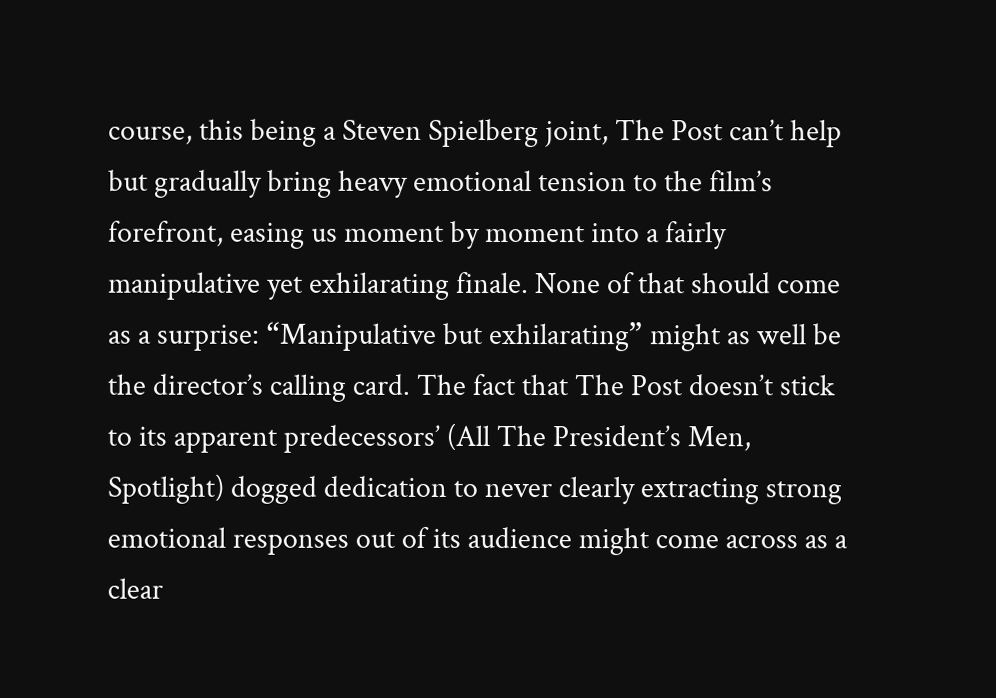course, this being a Steven Spielberg joint, The Post can’t help but gradually bring heavy emotional tension to the film’s forefront, easing us moment by moment into a fairly manipulative yet exhilarating finale. None of that should come as a surprise: “Manipulative but exhilarating” might as well be the director’s calling card. The fact that The Post doesn’t stick to its apparent predecessors’ (All The President’s Men, Spotlight) dogged dedication to never clearly extracting strong emotional responses out of its audience might come across as a clear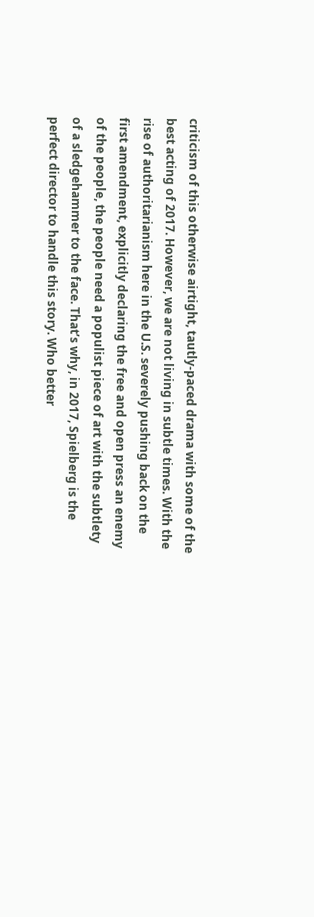criticism of this otherwise airtight, tautly-paced drama with some of the best acting of 2017. However, we are not living in subtle times. With the rise of authoritarianism here in the U.S. severely pushing back on the first amendment, explicitly declaring the free and open press an enemy of the people, the people need a populist piece of art with the subtlety of a sledgehammer to the face. That’s why, in 2017, Spielberg is the perfect director to handle this story. Who better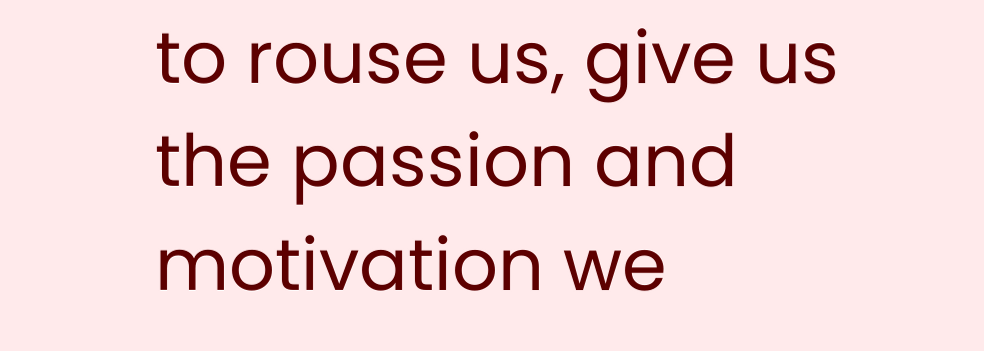to rouse us, give us the passion and motivation we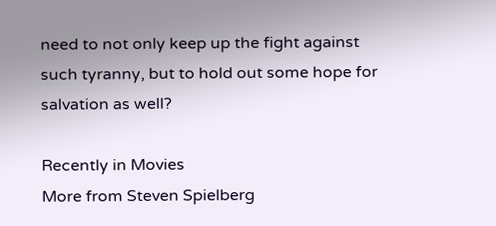need to not only keep up the fight against such tyranny, but to hold out some hope for salvation as well?

Recently in Movies
More from Steven Spielberg